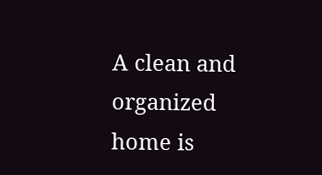A clean and organized home is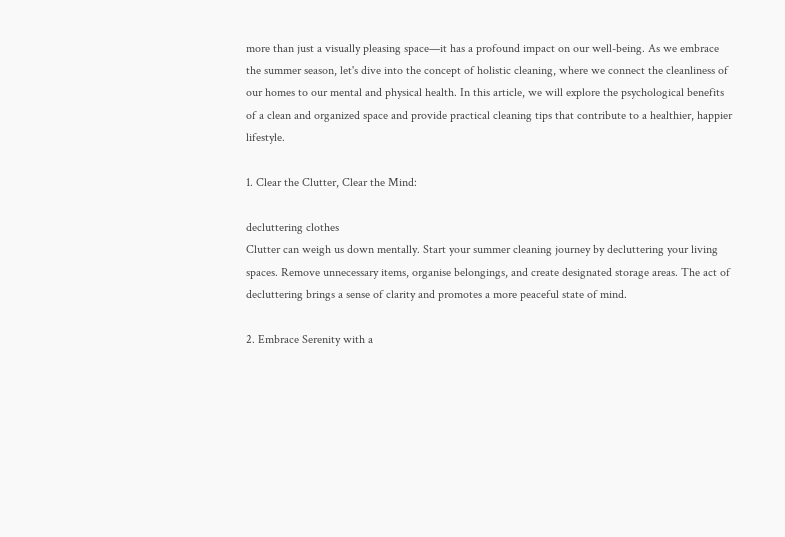more than just a visually pleasing space—it has a profound impact on our well-being. As we embrace the summer season, let's dive into the concept of holistic cleaning, where we connect the cleanliness of our homes to our mental and physical health. In this article, we will explore the psychological benefits of a clean and organized space and provide practical cleaning tips that contribute to a healthier, happier lifestyle.

1. Clear the Clutter, Clear the Mind:

decluttering clothes
Clutter can weigh us down mentally. Start your summer cleaning journey by decluttering your living spaces. Remove unnecessary items, organise belongings, and create designated storage areas. The act of decluttering brings a sense of clarity and promotes a more peaceful state of mind.

2. Embrace Serenity with a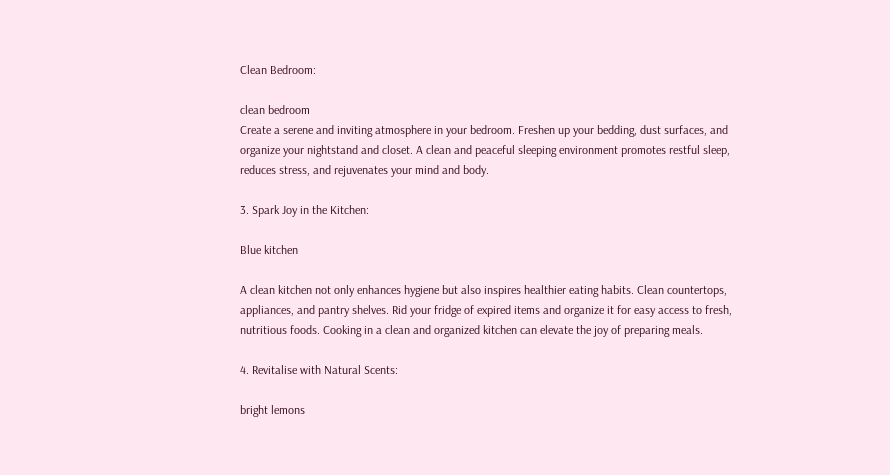Clean Bedroom:

clean bedroom
Create a serene and inviting atmosphere in your bedroom. Freshen up your bedding, dust surfaces, and organize your nightstand and closet. A clean and peaceful sleeping environment promotes restful sleep, reduces stress, and rejuvenates your mind and body.

3. Spark Joy in the Kitchen:

Blue kitchen

A clean kitchen not only enhances hygiene but also inspires healthier eating habits. Clean countertops, appliances, and pantry shelves. Rid your fridge of expired items and organize it for easy access to fresh, nutritious foods. Cooking in a clean and organized kitchen can elevate the joy of preparing meals.

4. Revitalise with Natural Scents:

bright lemons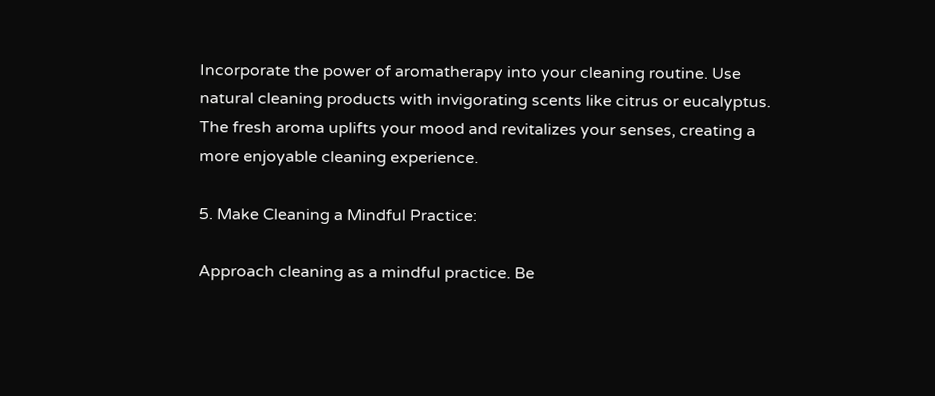Incorporate the power of aromatherapy into your cleaning routine. Use natural cleaning products with invigorating scents like citrus or eucalyptus. The fresh aroma uplifts your mood and revitalizes your senses, creating a more enjoyable cleaning experience.

5. Make Cleaning a Mindful Practice:

Approach cleaning as a mindful practice. Be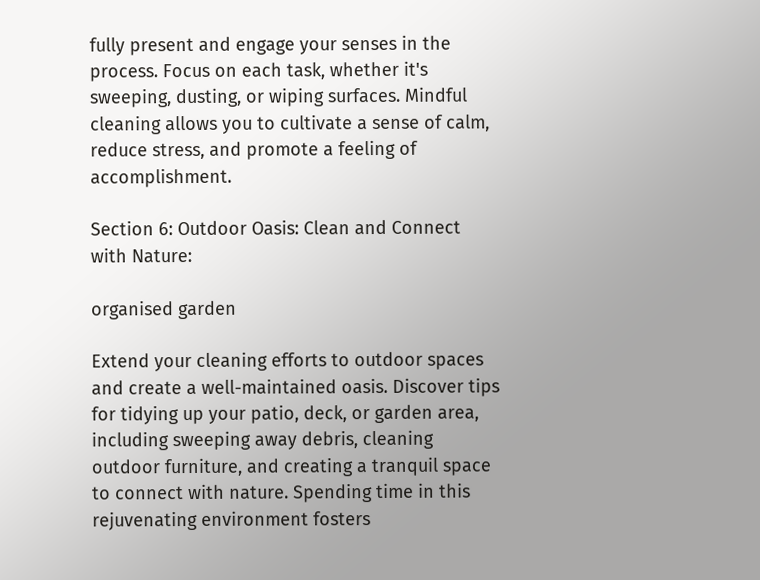fully present and engage your senses in the process. Focus on each task, whether it's sweeping, dusting, or wiping surfaces. Mindful cleaning allows you to cultivate a sense of calm, reduce stress, and promote a feeling of accomplishment.

Section 6: Outdoor Oasis: Clean and Connect with Nature:

organised garden

Extend your cleaning efforts to outdoor spaces and create a well-maintained oasis. Discover tips for tidying up your patio, deck, or garden area, including sweeping away debris, cleaning outdoor furniture, and creating a tranquil space to connect with nature. Spending time in this rejuvenating environment fosters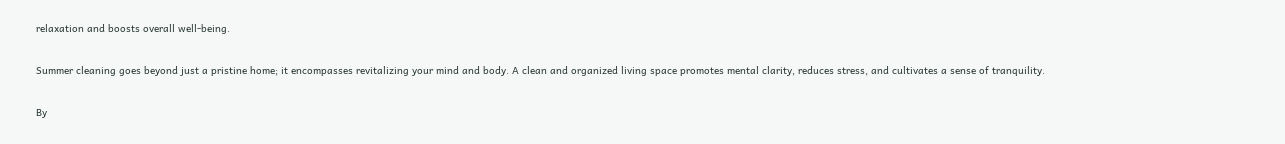relaxation and boosts overall well-being.

Summer cleaning goes beyond just a pristine home; it encompasses revitalizing your mind and body. A clean and organized living space promotes mental clarity, reduces stress, and cultivates a sense of tranquility.

By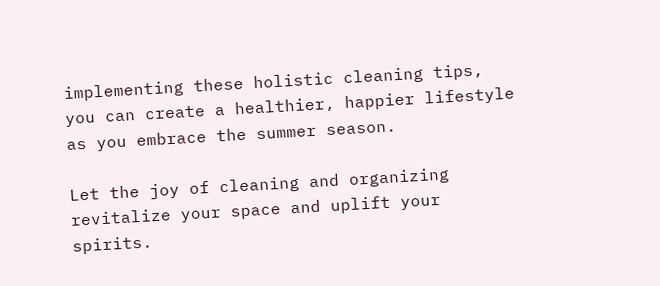implementing these holistic cleaning tips, you can create a healthier, happier lifestyle as you embrace the summer season.

Let the joy of cleaning and organizing revitalize your space and uplift your spirits.